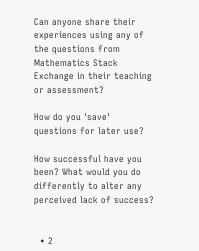Can anyone share their experiences using any of the questions from Mathematics Stack Exchange in their teaching or assessment?

How do you 'save' questions for later use?

How successful have you been? What would you do differently to alter any perceived lack of success?


  • 2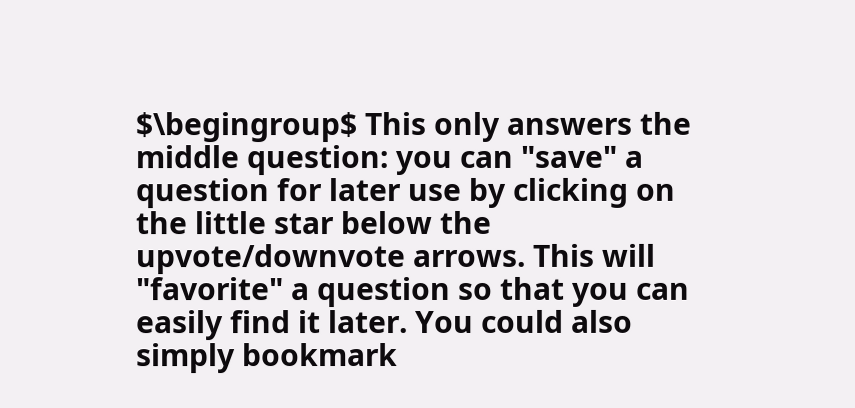$\begingroup$ This only answers the middle question: you can "save" a question for later use by clicking on the little star below the upvote/downvote arrows. This will "favorite" a question so that you can easily find it later. You could also simply bookmark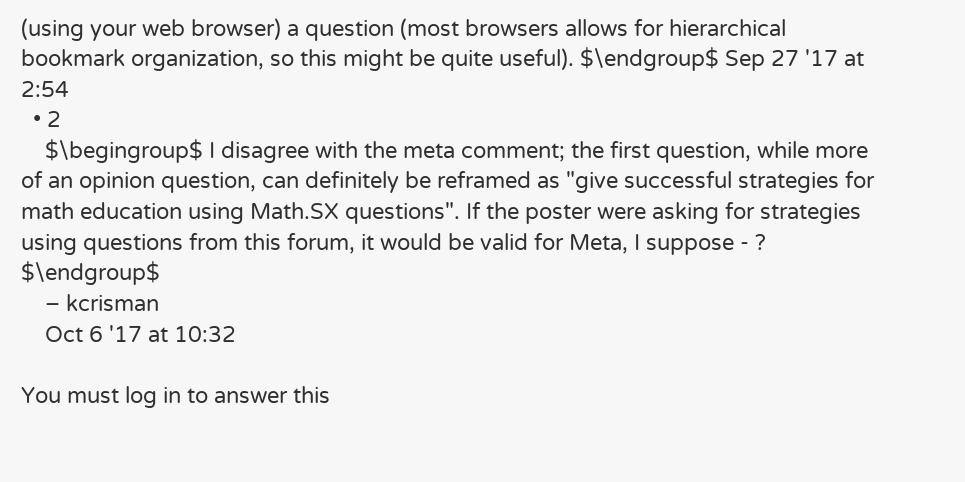(using your web browser) a question (most browsers allows for hierarchical bookmark organization, so this might be quite useful). $\endgroup$ Sep 27 '17 at 2:54
  • 2
    $\begingroup$ I disagree with the meta comment; the first question, while more of an opinion question, can definitely be reframed as "give successful strategies for math education using Math.SX questions". If the poster were asking for strategies using questions from this forum, it would be valid for Meta, I suppose - ? $\endgroup$
    – kcrisman
    Oct 6 '17 at 10:32

You must log in to answer this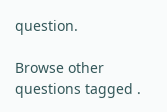question.

Browse other questions tagged .